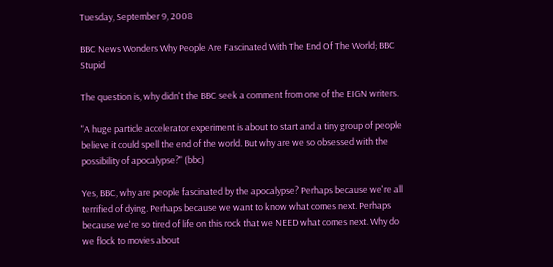Tuesday, September 9, 2008

BBC News Wonders Why People Are Fascinated With The End Of The World; BBC Stupid

The question is, why didn't the BBC seek a comment from one of the EIGN writers.

"A huge particle accelerator experiment is about to start and a tiny group of people believe it could spell the end of the world. But why are we so obsessed with the possibility of apocalypse?" (bbc)

Yes, BBC, why are people fascinated by the apocalypse? Perhaps because we're all terrified of dying. Perhaps because we want to know what comes next. Perhaps because we're so tired of life on this rock that we NEED what comes next. Why do we flock to movies about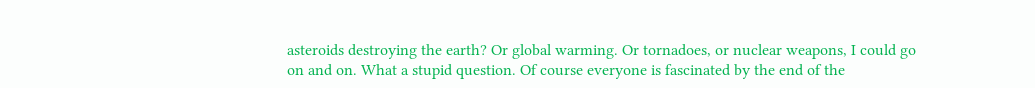asteroids destroying the earth? Or global warming. Or tornadoes, or nuclear weapons, I could go on and on. What a stupid question. Of course everyone is fascinated by the end of the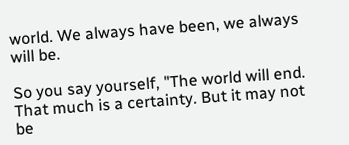world. We always have been, we always will be.

So you say yourself, "The world will end. That much is a certainty. But it may not be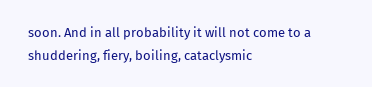soon. And in all probability it will not come to a shuddering, fiery, boiling, cataclysmic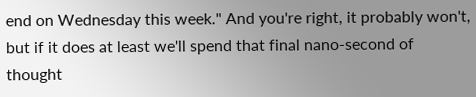end on Wednesday this week." And you're right, it probably won't, but if it does at least we'll spend that final nano-second of thought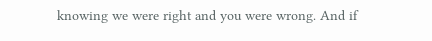knowing we were right and you were wrong. And if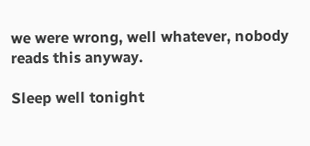we were wrong, well whatever, nobody reads this anyway.

Sleep well tonight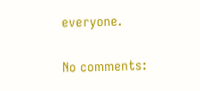everyone.

No comments: